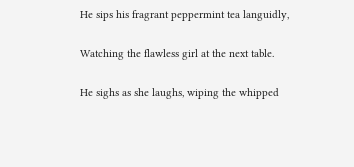He sips his fragrant peppermint tea languidly,

Watching the flawless girl at the next table.

He sighs as she laughs, wiping the whipped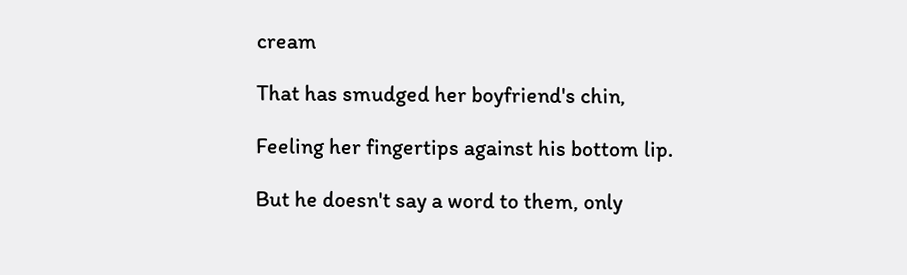cream

That has smudged her boyfriend's chin,

Feeling her fingertips against his bottom lip.

But he doesn't say a word to them, only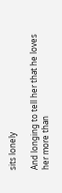sits lonely

And longing to tell her that he loves her more than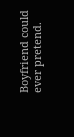Boyfriend could ever pretend.